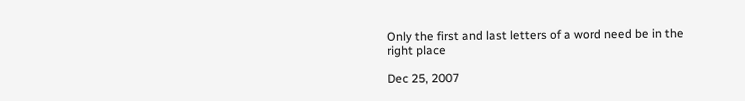Only the first and last letters of a word need be in the right place

Dec 25, 2007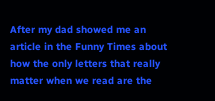After my dad showed me an article in the Funny Times about how the only letters that really matter when we read are the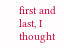first and last, I thought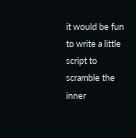it would be fun to write a little script to scramble the inner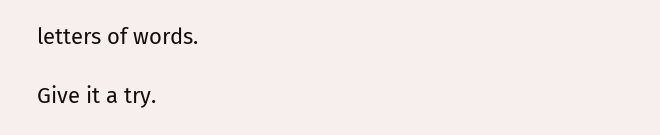letters of words.

Give it a try.